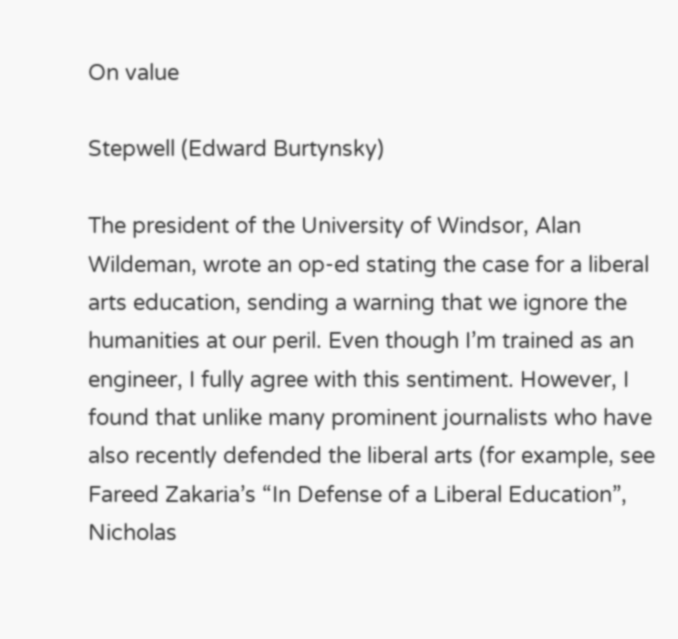On value

Stepwell (Edward Burtynsky)

The president of the University of Windsor, Alan Wildeman, wrote an op-ed stating the case for a liberal arts education, sending a warning that we ignore the humanities at our peril. Even though I’m trained as an engineer, I fully agree with this sentiment. However, I found that unlike many prominent journalists who have also recently defended the liberal arts (for example, see Fareed Zakaria’s “In Defense of a Liberal Education”, Nicholas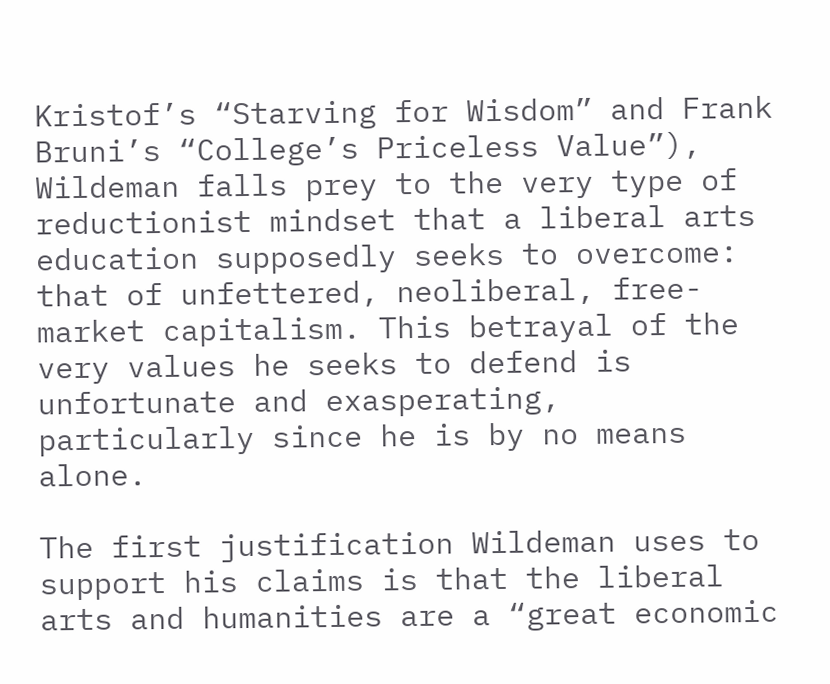Kristof’s “Starving for Wisdom” and Frank Bruni’s “College’s Priceless Value”), Wildeman falls prey to the very type of reductionist mindset that a liberal arts education supposedly seeks to overcome: that of unfettered, neoliberal, free-market capitalism. This betrayal of the very values he seeks to defend is unfortunate and exasperating, particularly since he is by no means alone.

The first justification Wildeman uses to support his claims is that the liberal arts and humanities are a “great economic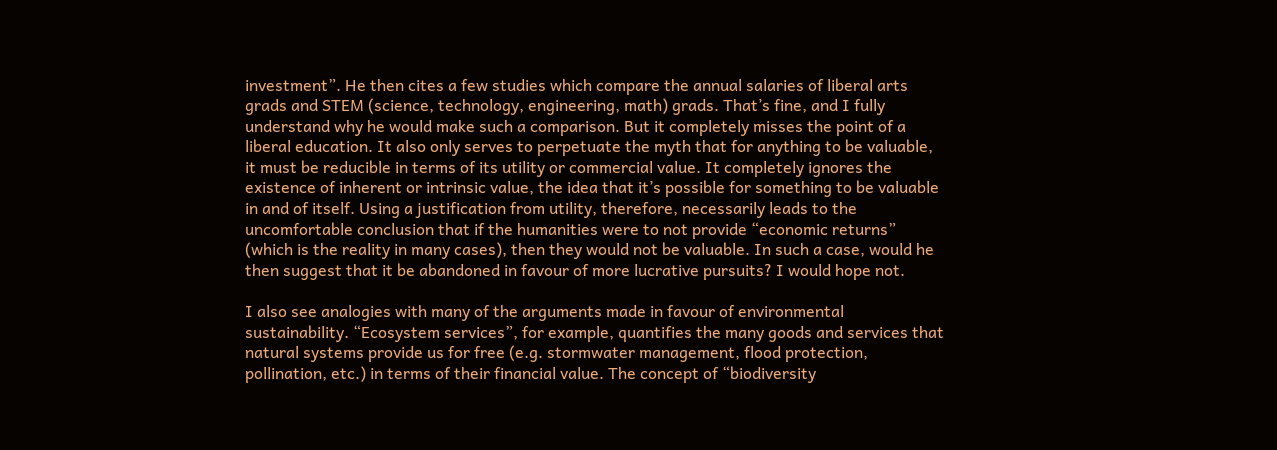investment”. He then cites a few studies which compare the annual salaries of liberal arts grads and STEM (science, technology, engineering, math) grads. That’s fine, and I fully understand why he would make such a comparison. But it completely misses the point of a liberal education. It also only serves to perpetuate the myth that for anything to be valuable, it must be reducible in terms of its utility or commercial value. It completely ignores the existence of inherent or intrinsic value, the idea that it’s possible for something to be valuable in and of itself. Using a justification from utility, therefore, necessarily leads to the uncomfortable conclusion that if the humanities were to not provide “economic returns” (which is the reality in many cases), then they would not be valuable. In such a case, would he then suggest that it be abandoned in favour of more lucrative pursuits? I would hope not.

I also see analogies with many of the arguments made in favour of environmental sustainability. “Ecosystem services”, for example, quantifies the many goods and services that natural systems provide us for free (e.g. stormwater management, flood protection, pollination, etc.) in terms of their financial value. The concept of “biodiversity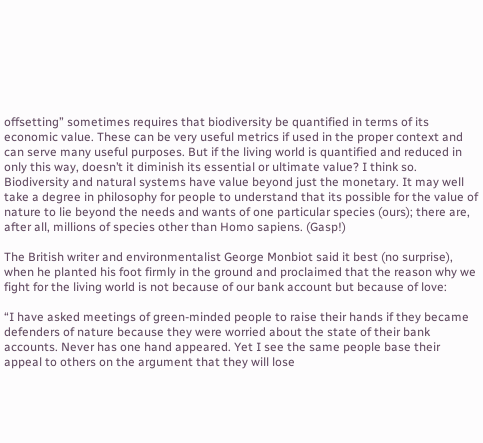offsetting” sometimes requires that biodiversity be quantified in terms of its economic value. These can be very useful metrics if used in the proper context and can serve many useful purposes. But if the living world is quantified and reduced in only this way, doesn’t it diminish its essential or ultimate value? I think so. Biodiversity and natural systems have value beyond just the monetary. It may well take a degree in philosophy for people to understand that its possible for the value of nature to lie beyond the needs and wants of one particular species (ours); there are, after all, millions of species other than Homo sapiens. (Gasp!)

The British writer and environmentalist George Monbiot said it best (no surprise), when he planted his foot firmly in the ground and proclaimed that the reason why we fight for the living world is not because of our bank account but because of love:

“I have asked meetings of green-minded people to raise their hands if they became defenders of nature because they were worried about the state of their bank accounts. Never has one hand appeared. Yet I see the same people base their appeal to others on the argument that they will lose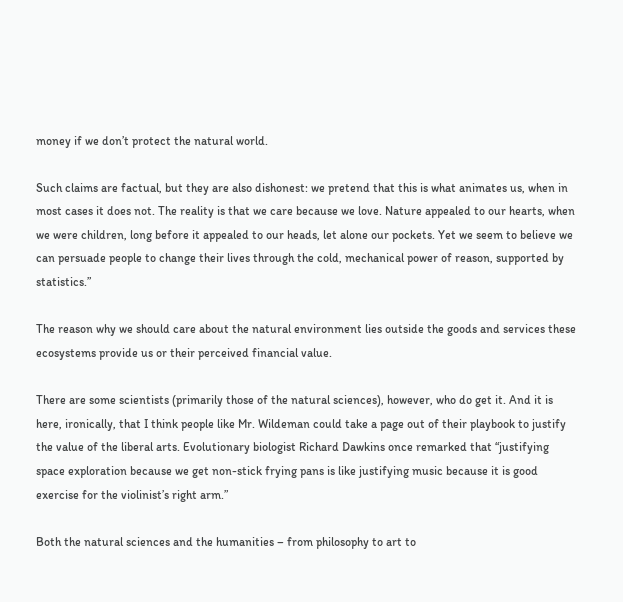money if we don’t protect the natural world.

Such claims are factual, but they are also dishonest: we pretend that this is what animates us, when in most cases it does not. The reality is that we care because we love. Nature appealed to our hearts, when we were children, long before it appealed to our heads, let alone our pockets. Yet we seem to believe we can persuade people to change their lives through the cold, mechanical power of reason, supported by statistics.”

The reason why we should care about the natural environment lies outside the goods and services these ecosystems provide us or their perceived financial value.

There are some scientists (primarily those of the natural sciences), however, who do get it. And it is here, ironically, that I think people like Mr. Wildeman could take a page out of their playbook to justify the value of the liberal arts. Evolutionary biologist Richard Dawkins once remarked that “justifying space exploration because we get non-stick frying pans is like justifying music because it is good exercise for the violinist’s right arm.”

Both the natural sciences and the humanities – from philosophy to art to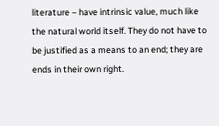literature – have intrinsic value, much like the natural world itself. They do not have to be justified as a means to an end; they are ends in their own right.